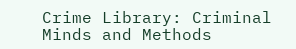Crime Library: Criminal Minds and Methods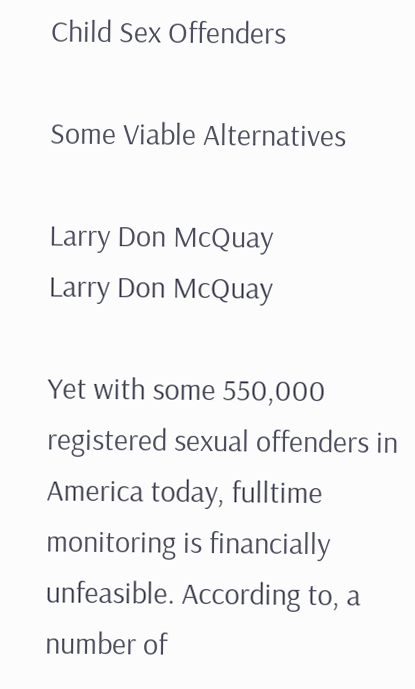Child Sex Offenders

Some Viable Alternatives

Larry Don McQuay
Larry Don McQuay

Yet with some 550,000 registered sexual offenders in America today, fulltime monitoring is financially unfeasible. According to, a number of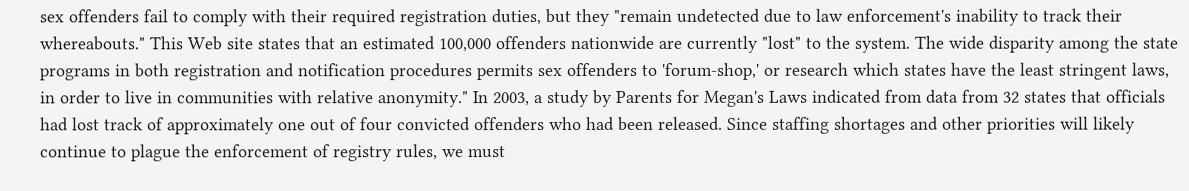sex offenders fail to comply with their required registration duties, but they "remain undetected due to law enforcement's inability to track their whereabouts." This Web site states that an estimated 100,000 offenders nationwide are currently "lost" to the system. The wide disparity among the state programs in both registration and notification procedures permits sex offenders to 'forum-shop,' or research which states have the least stringent laws, in order to live in communities with relative anonymity." In 2003, a study by Parents for Megan's Laws indicated from data from 32 states that officials had lost track of approximately one out of four convicted offenders who had been released. Since staffing shortages and other priorities will likely continue to plague the enforcement of registry rules, we must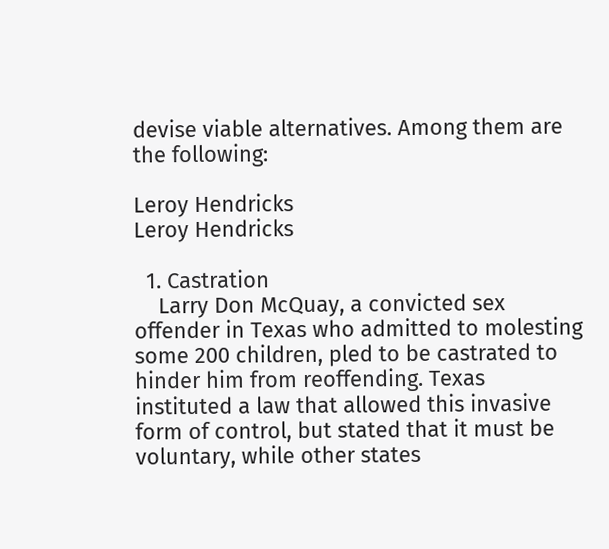devise viable alternatives. Among them are the following:

Leroy Hendricks
Leroy Hendricks

  1. Castration
    Larry Don McQuay, a convicted sex offender in Texas who admitted to molesting some 200 children, pled to be castrated to hinder him from reoffending. Texas instituted a law that allowed this invasive form of control, but stated that it must be voluntary, while other states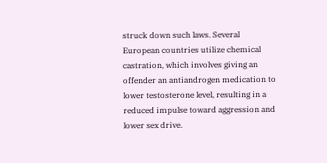struck down such laws. Several European countries utilize chemical castration, which involves giving an offender an antiandrogen medication to lower testosterone level, resulting in a reduced impulse toward aggression and lower sex drive.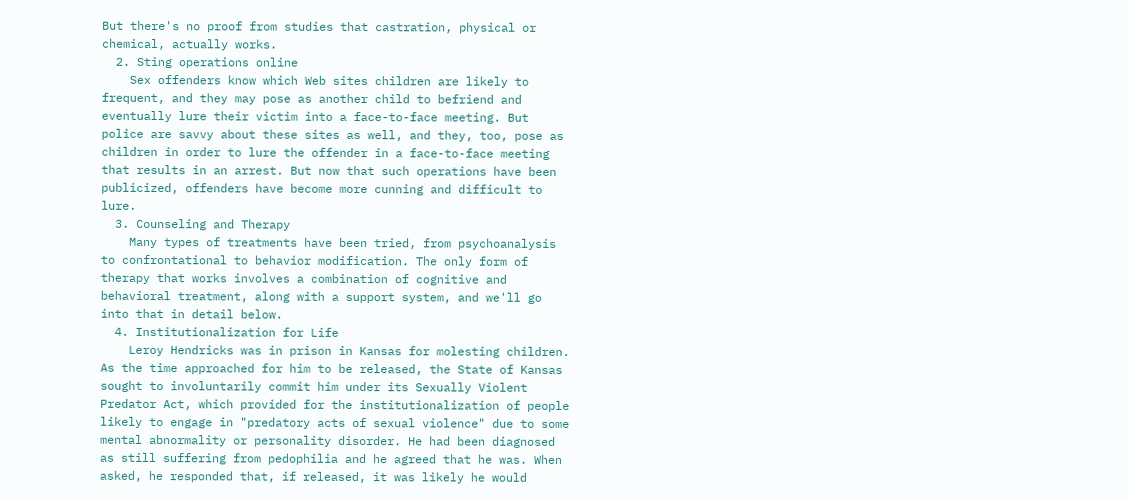But there's no proof from studies that castration, physical or chemical, actually works.
  2. Sting operations online
    Sex offenders know which Web sites children are likely to frequent, and they may pose as another child to befriend and eventually lure their victim into a face-to-face meeting. But police are savvy about these sites as well, and they, too, pose as children in order to lure the offender in a face-to-face meeting that results in an arrest. But now that such operations have been publicized, offenders have become more cunning and difficult to lure.
  3. Counseling and Therapy
    Many types of treatments have been tried, from psychoanalysis to confrontational to behavior modification. The only form of therapy that works involves a combination of cognitive and behavioral treatment, along with a support system, and we'll go into that in detail below.
  4. Institutionalization for Life
    Leroy Hendricks was in prison in Kansas for molesting children. As the time approached for him to be released, the State of Kansas sought to involuntarily commit him under its Sexually Violent Predator Act, which provided for the institutionalization of people likely to engage in "predatory acts of sexual violence" due to some mental abnormality or personality disorder. He had been diagnosed as still suffering from pedophilia and he agreed that he was. When asked, he responded that, if released, it was likely he would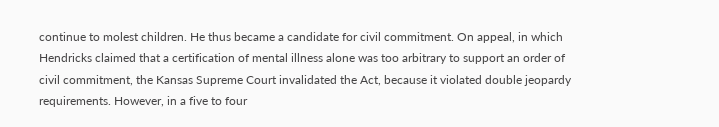continue to molest children. He thus became a candidate for civil commitment. On appeal, in which Hendricks claimed that a certification of mental illness alone was too arbitrary to support an order of civil commitment, the Kansas Supreme Court invalidated the Act, because it violated double jeopardy requirements. However, in a five to four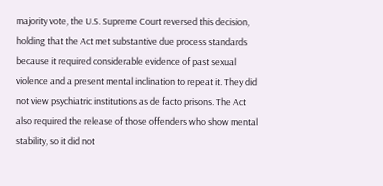majority vote, the U.S. Supreme Court reversed this decision, holding that the Act met substantive due process standards because it required considerable evidence of past sexual violence and a present mental inclination to repeat it. They did not view psychiatric institutions as de facto prisons. The Act also required the release of those offenders who show mental stability, so it did not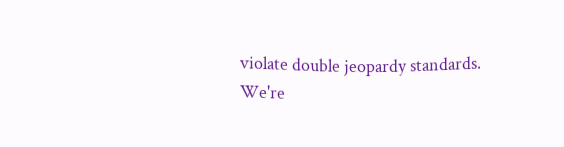violate double jeopardy standards.
We're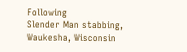Following
Slender Man stabbing, Waukesha, Wisconsin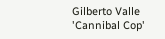Gilberto Valle 'Cannibal Cop'